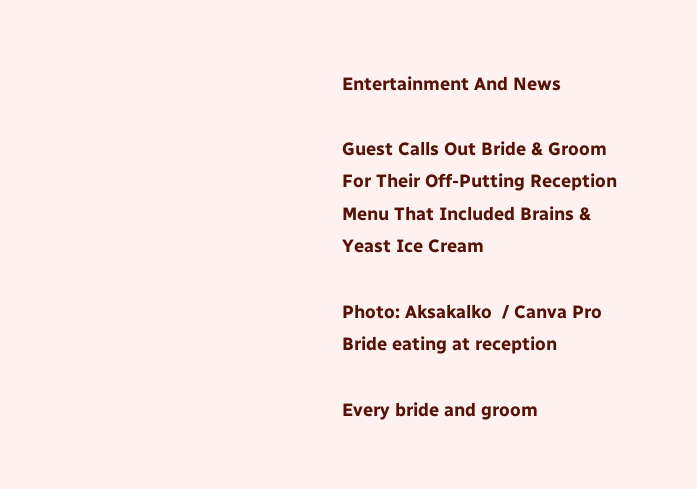Entertainment And News

Guest Calls Out Bride & Groom For Their Off-Putting Reception Menu That Included Brains & Yeast Ice Cream

Photo: Aksakalko  / Canva Pro
Bride eating at reception

Every bride and groom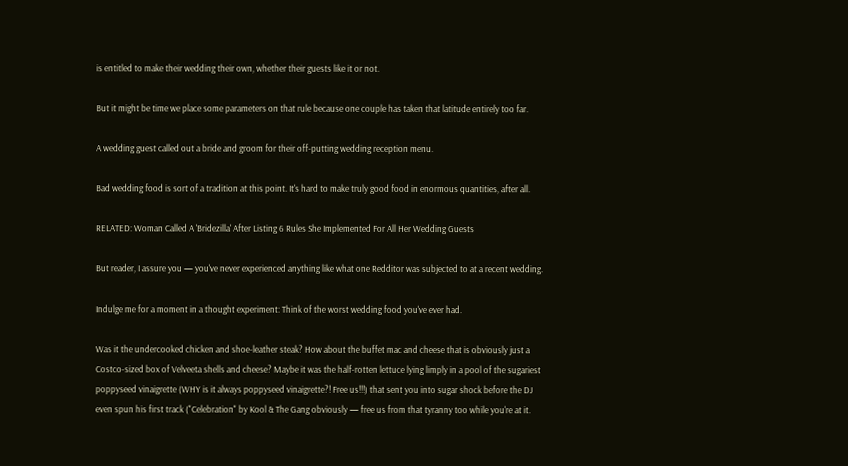is entitled to make their wedding their own, whether their guests like it or not.

But it might be time we place some parameters on that rule because one couple has taken that latitude entirely too far.

A wedding guest called out a bride and groom for their off-putting wedding reception menu.

Bad wedding food is sort of a tradition at this point. It's hard to make truly good food in enormous quantities, after all.

RELATED: Woman Called A 'Bridezilla' After Listing 6 Rules She Implemented For All Her Wedding Guests

But reader, I assure you — you've never experienced anything like what one Redditor was subjected to at a recent wedding.

Indulge me for a moment in a thought experiment: Think of the worst wedding food you've ever had.

Was it the undercooked chicken and shoe-leather steak? How about the buffet mac and cheese that is obviously just a Costco-sized box of Velveeta shells and cheese? Maybe it was the half-rotten lettuce lying limply in a pool of the sugariest poppyseed vinaigrette (WHY is it always poppyseed vinaigrette?! Free us!!!) that sent you into sugar shock before the DJ even spun his first track ("Celebration" by Kool & The Gang obviously — free us from that tyranny too while you're at it.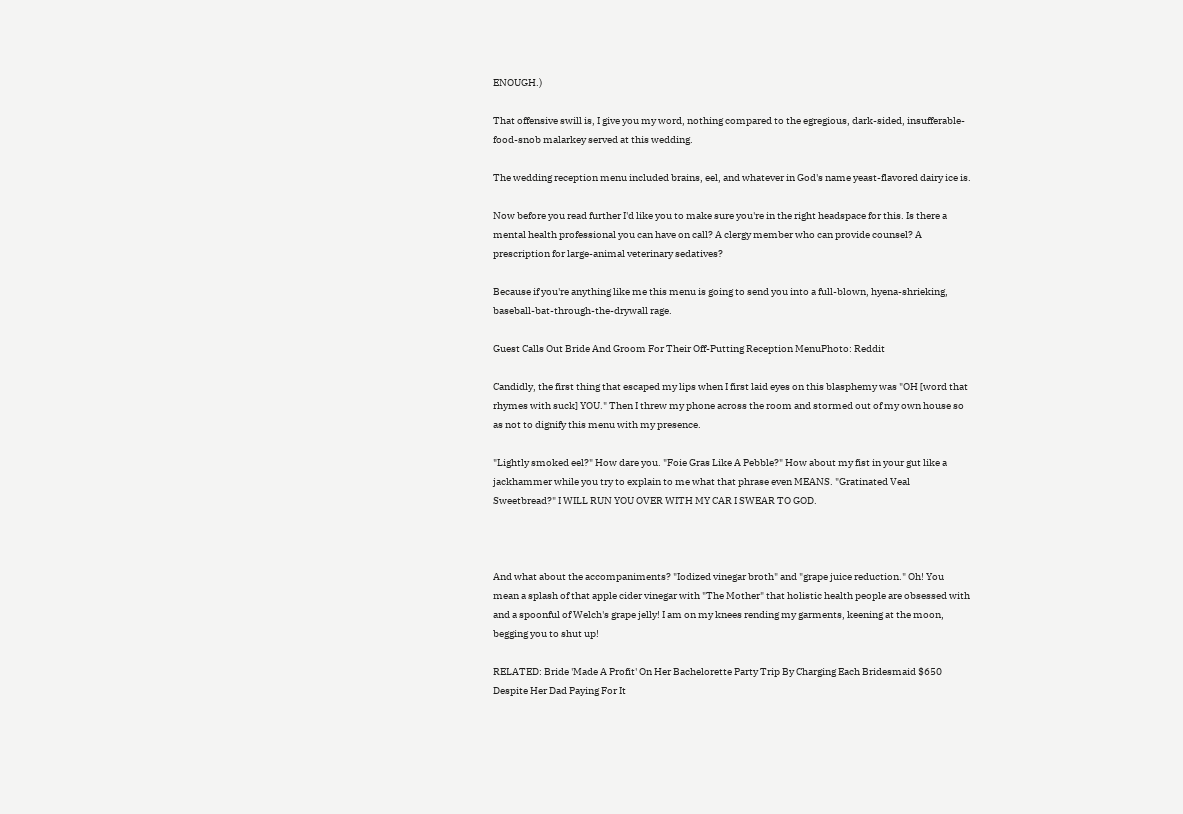ENOUGH.)

That offensive swill is, I give you my word, nothing compared to the egregious, dark-sided, insufferable-food-snob malarkey served at this wedding.

The wedding reception menu included brains, eel, and whatever in God's name yeast-flavored dairy ice is.

Now before you read further I'd like you to make sure you're in the right headspace for this. Is there a mental health professional you can have on call? A clergy member who can provide counsel? A prescription for large-animal veterinary sedatives?

Because if you're anything like me this menu is going to send you into a full-blown, hyena-shrieking, baseball-bat-through-the-drywall rage.

Guest Calls Out Bride And Groom For Their Off-Putting Reception MenuPhoto: Reddit

Candidly, the first thing that escaped my lips when I first laid eyes on this blasphemy was "OH [word that rhymes with suck] YOU." Then I threw my phone across the room and stormed out of my own house so as not to dignify this menu with my presence.

"Lightly smoked eel?" How dare you. "Foie Gras Like A Pebble?" How about my fist in your gut like a jackhammer while you try to explain to me what that phrase even MEANS. "Gratinated Veal Sweetbread?" I WILL RUN YOU OVER WITH MY CAR I SWEAR TO GOD.



And what about the accompaniments? "Iodized vinegar broth" and "grape juice reduction." Oh! You mean a splash of that apple cider vinegar with "The Mother" that holistic health people are obsessed with and a spoonful of Welch's grape jelly! I am on my knees rending my garments, keening at the moon, begging you to shut up!

RELATED: Bride 'Made A Profit' On Her Bachelorette Party Trip By Charging Each Bridesmaid $650 Despite Her Dad Paying For It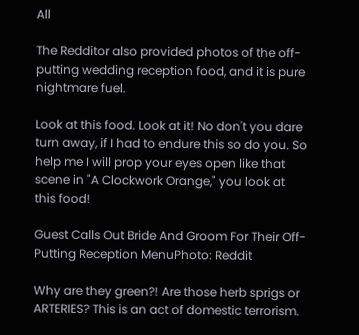All

The Redditor also provided photos of the off-putting wedding reception food, and it is pure nightmare fuel.

Look at this food. Look at it! No don't you dare turn away, if I had to endure this so do you. So help me I will prop your eyes open like that scene in "A Clockwork Orange," you look at this food!

Guest Calls Out Bride And Groom For Their Off-Putting Reception MenuPhoto: Reddit

Why are they green?! Are those herb sprigs or ARTERIES? This is an act of domestic terrorism.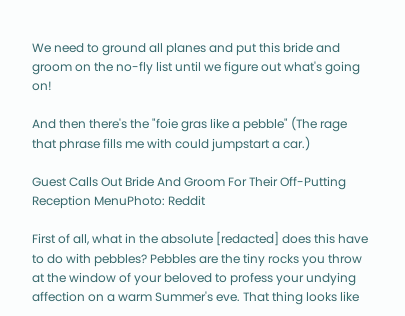We need to ground all planes and put this bride and groom on the no-fly list until we figure out what's going on!

And then there's the "foie gras like a pebble" (The rage that phrase fills me with could jumpstart a car.)

Guest Calls Out Bride And Groom For Their Off-Putting Reception MenuPhoto: Reddit

First of all, what in the absolute [redacted] does this have to do with pebbles? Pebbles are the tiny rocks you throw at the window of your beloved to profess your undying affection on a warm Summer's eve. That thing looks like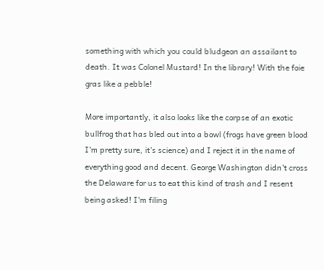something with which you could bludgeon an assailant to death. It was Colonel Mustard! In the library! With the foie gras like a pebble!

More importantly, it also looks like the corpse of an exotic bullfrog that has bled out into a bowl (frogs have green blood I'm pretty sure, it's science) and I reject it in the name of everything good and decent. George Washington didn't cross the Delaware for us to eat this kind of trash and I resent being asked! I'm filing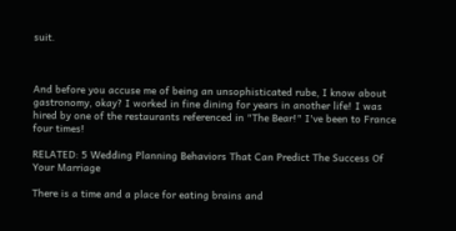suit.



And before you accuse me of being an unsophisticated rube, I know about gastronomy, okay? I worked in fine dining for years in another life! I was hired by one of the restaurants referenced in "The Bear!" I've been to France four times!

RELATED: 5 Wedding Planning Behaviors That Can Predict The Success Of Your Marriage

There is a time and a place for eating brains and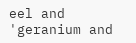eel and 'geranium and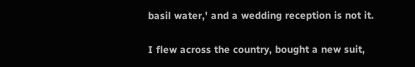basil water,' and a wedding reception is not it.

I flew across the country, bought a new suit,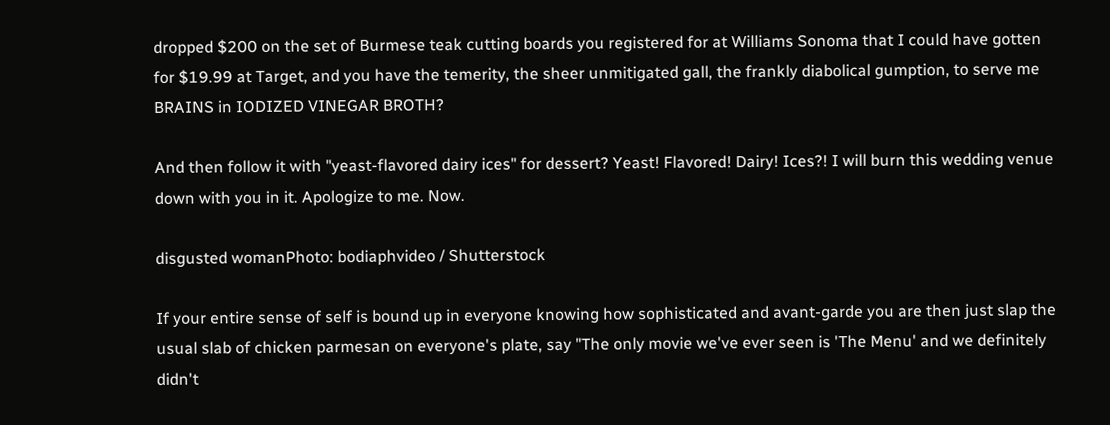dropped $200 on the set of Burmese teak cutting boards you registered for at Williams Sonoma that I could have gotten for $19.99 at Target, and you have the temerity, the sheer unmitigated gall, the frankly diabolical gumption, to serve me BRAINS in IODIZED VINEGAR BROTH?

And then follow it with "yeast-flavored dairy ices" for dessert? Yeast! Flavored! Dairy! Ices?! I will burn this wedding venue down with you in it. Apologize to me. Now.

disgusted womanPhoto: bodiaphvideo / Shutterstock

If your entire sense of self is bound up in everyone knowing how sophisticated and avant-garde you are then just slap the usual slab of chicken parmesan on everyone's plate, say "The only movie we've ever seen is 'The Menu' and we definitely didn't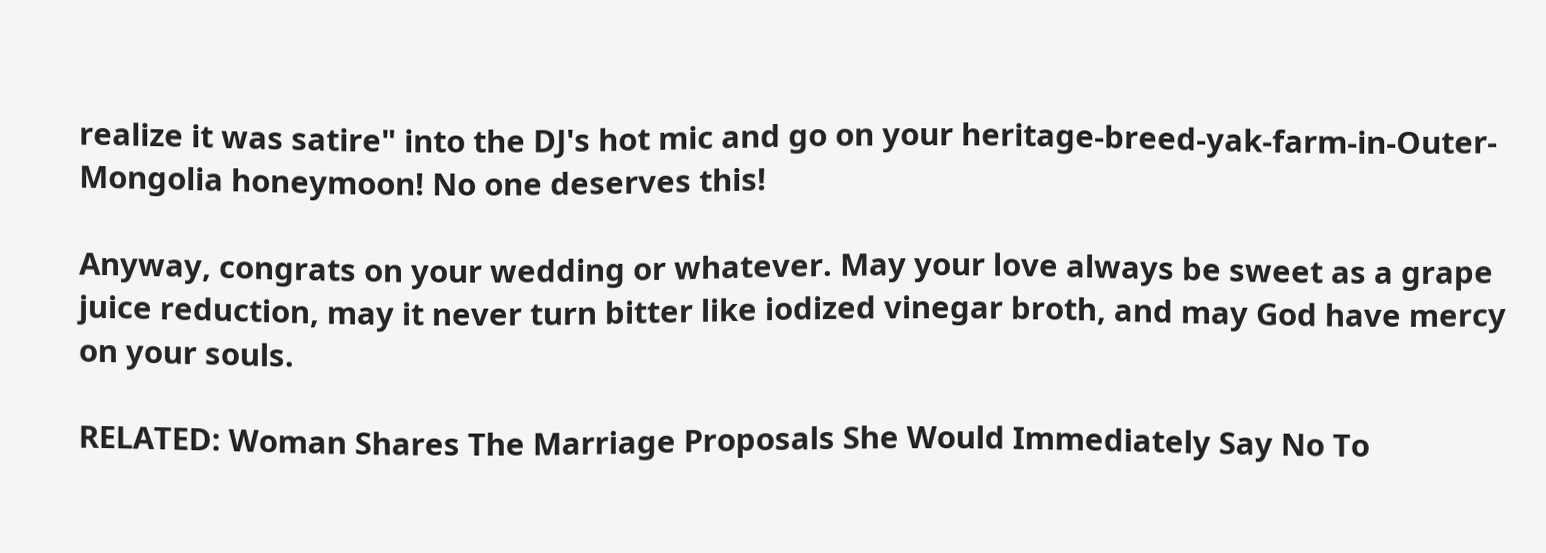realize it was satire" into the DJ's hot mic and go on your heritage-breed-yak-farm-in-Outer-Mongolia honeymoon! No one deserves this!

Anyway, congrats on your wedding or whatever. May your love always be sweet as a grape juice reduction, may it never turn bitter like iodized vinegar broth, and may God have mercy on your souls.

RELATED: Woman Shares The Marriage Proposals She Would Immediately Say No To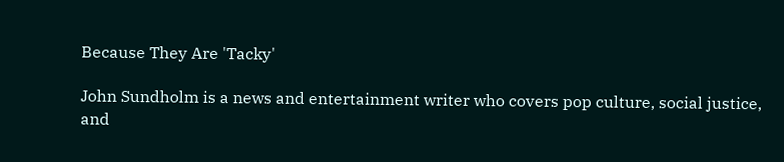Because They Are 'Tacky'

John Sundholm is a news and entertainment writer who covers pop culture, social justice, and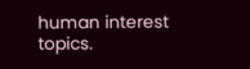human interest topics.